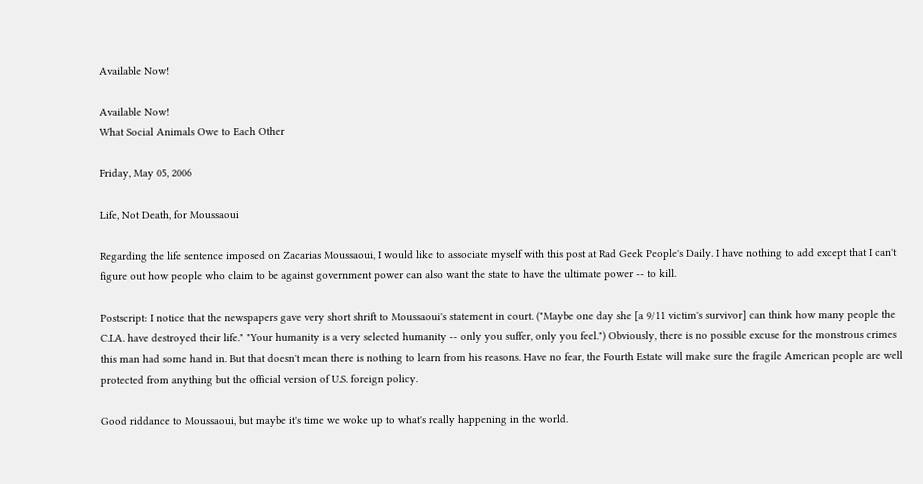Available Now!

Available Now!
What Social Animals Owe to Each Other

Friday, May 05, 2006

Life, Not Death, for Moussaoui

Regarding the life sentence imposed on Zacarias Moussaoui, I would like to associate myself with this post at Rad Geek People's Daily. I have nothing to add except that I can't figure out how people who claim to be against government power can also want the state to have the ultimate power -- to kill.

Postscript: I notice that the newspapers gave very short shrift to Moussaoui's statement in court. ("Maybe one day she [a 9/11 victim's survivor] can think how many people the C.I.A. have destroyed their life." "Your humanity is a very selected humanity -- only you suffer, only you feel.") Obviously, there is no possible excuse for the monstrous crimes this man had some hand in. But that doesn't mean there is nothing to learn from his reasons. Have no fear, the Fourth Estate will make sure the fragile American people are well protected from anything but the official version of U.S. foreign policy.

Good riddance to Moussaoui, but maybe it's time we woke up to what's really happening in the world.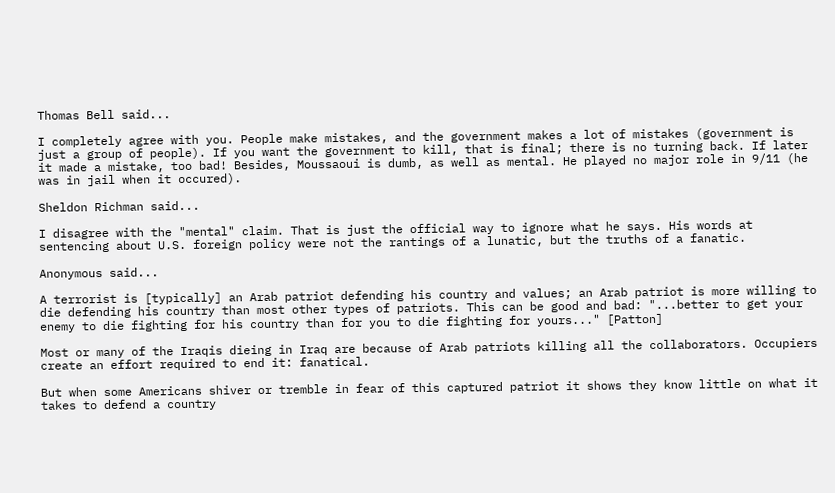Thomas Bell said...

I completely agree with you. People make mistakes, and the government makes a lot of mistakes (government is just a group of people). If you want the government to kill, that is final; there is no turning back. If later it made a mistake, too bad! Besides, Moussaoui is dumb, as well as mental. He played no major role in 9/11 (he was in jail when it occured).

Sheldon Richman said...

I disagree with the "mental" claim. That is just the official way to ignore what he says. His words at sentencing about U.S. foreign policy were not the rantings of a lunatic, but the truths of a fanatic.

Anonymous said...

A terrorist is [typically] an Arab patriot defending his country and values; an Arab patriot is more willing to die defending his country than most other types of patriots. This can be good and bad: "...better to get your enemy to die fighting for his country than for you to die fighting for yours..." [Patton]

Most or many of the Iraqis dieing in Iraq are because of Arab patriots killing all the collaborators. Occupiers create an effort required to end it: fanatical.

But when some Americans shiver or tremble in fear of this captured patriot it shows they know little on what it takes to defend a country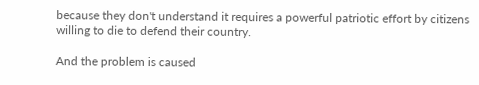because they don't understand it requires a powerful patriotic effort by citizens willing to die to defend their country.

And the problem is caused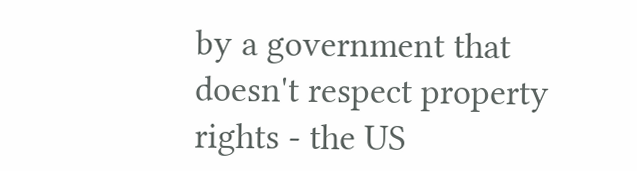by a government that doesn't respect property rights - the US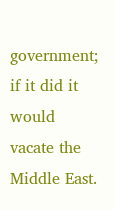government; if it did it would vacate the Middle East.